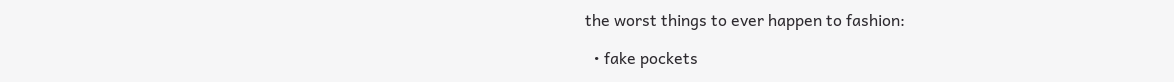the worst things to ever happen to fashion:

  • fake pockets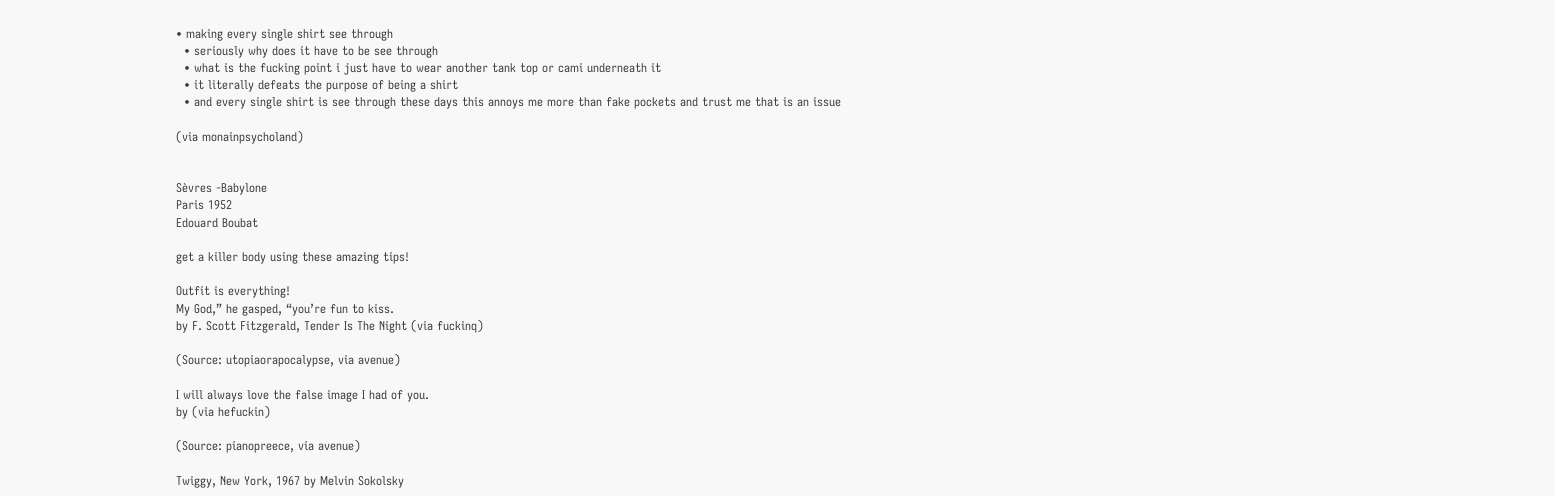• making every single shirt see through
  • seriously why does it have to be see through
  • what is the fucking point i just have to wear another tank top or cami underneath it
  • it literally defeats the purpose of being a shirt
  • and every single shirt is see through these days this annoys me more than fake pockets and trust me that is an issue

(via monainpsycholand)


Sèvres -Babylone
Paris 1952
Edouard Boubat

get a killer body using these amazing tips!

Outfit is everything!
My God,” he gasped, “you’re fun to kiss.
by F. Scott Fitzgerald, Tender Is The Night (via fuckinq)

(Source: utopiaorapocalypse, via avenue)

I will always love the false image I had of you.
by (via hefuckin)

(Source: pianopreece, via avenue)

Twiggy, New York, 1967 by Melvin Sokolsky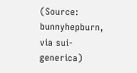(Source: bunnyhepburn, via sui-generica)